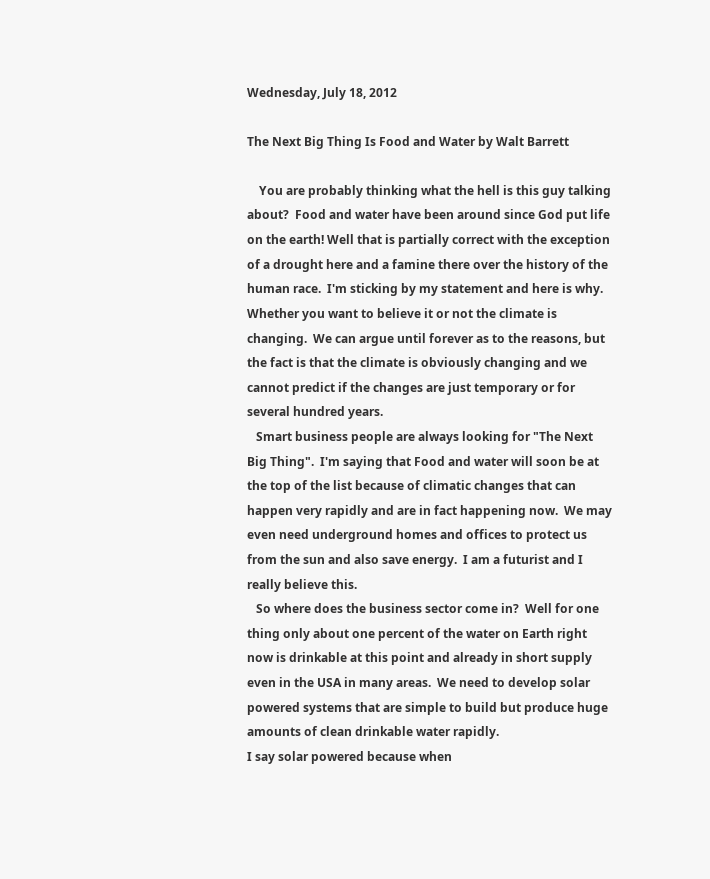Wednesday, July 18, 2012

The Next Big Thing Is Food and Water by Walt Barrett

    You are probably thinking what the hell is this guy talking about?  Food and water have been around since God put life on the earth! Well that is partially correct with the exception of a drought here and a famine there over the history of the human race.  I'm sticking by my statement and here is why.  Whether you want to believe it or not the climate is changing.  We can argue until forever as to the reasons, but the fact is that the climate is obviously changing and we cannot predict if the changes are just temporary or for several hundred years.
   Smart business people are always looking for "The Next Big Thing".  I'm saying that Food and water will soon be at the top of the list because of climatic changes that can happen very rapidly and are in fact happening now.  We may even need underground homes and offices to protect us from the sun and also save energy.  I am a futurist and I really believe this.
   So where does the business sector come in?  Well for one thing only about one percent of the water on Earth right now is drinkable at this point and already in short supply even in the USA in many areas.  We need to develop solar powered systems that are simple to build but produce huge amounts of clean drinkable water rapidly.
I say solar powered because when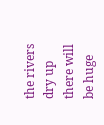the rivers dry up there will be huge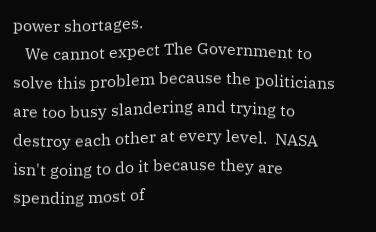power shortages.
   We cannot expect The Government to solve this problem because the politicians are too busy slandering and trying to destroy each other at every level.  NASA isn't going to do it because they are spending most of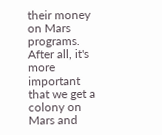their money on Mars programs.  After all, it's more important that we get a colony on Mars and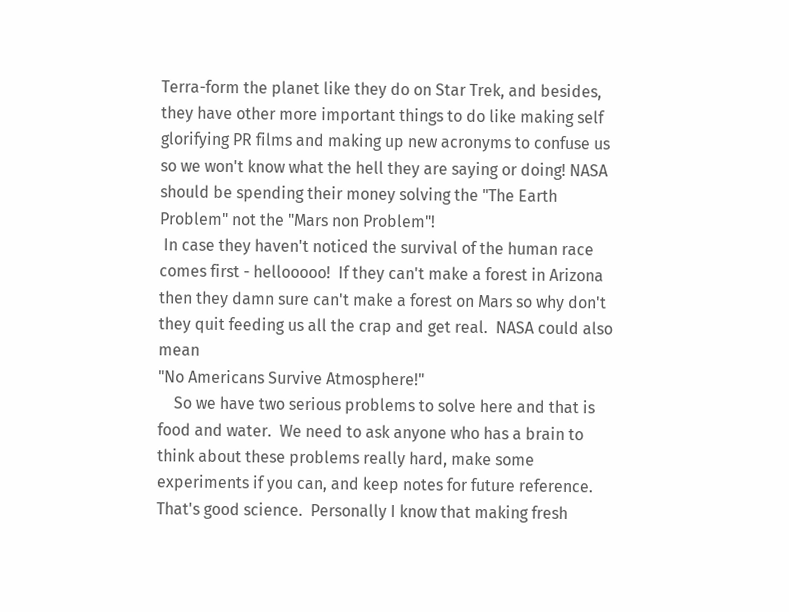Terra-form the planet like they do on Star Trek, and besides, they have other more important things to do like making self glorifying PR films and making up new acronyms to confuse us so we won't know what the hell they are saying or doing! NASA should be spending their money solving the "The Earth Problem" not the "Mars non Problem"!
 In case they haven't noticed the survival of the human race comes first - hellooooo!  If they can't make a forest in Arizona then they damn sure can't make a forest on Mars so why don't they quit feeding us all the crap and get real.  NASA could also mean
"No Americans Survive Atmosphere!"
    So we have two serious problems to solve here and that is food and water.  We need to ask anyone who has a brain to think about these problems really hard, make some experiments if you can, and keep notes for future reference.  That's good science.  Personally I know that making fresh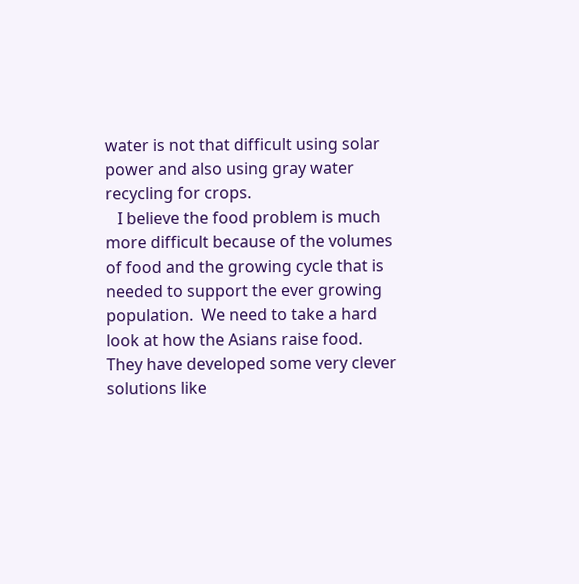water is not that difficult using solar power and also using gray water recycling for crops.
   I believe the food problem is much more difficult because of the volumes of food and the growing cycle that is needed to support the ever growing population.  We need to take a hard look at how the Asians raise food.  They have developed some very clever solutions like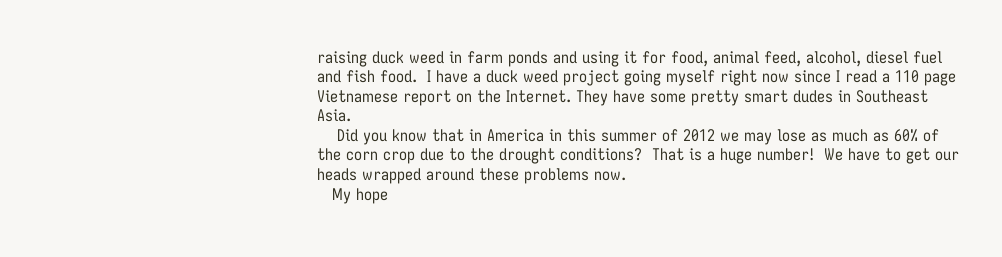raising duck weed in farm ponds and using it for food, animal feed, alcohol, diesel fuel and fish food.  I have a duck weed project going myself right now since I read a 110 page Vietnamese report on the Internet. They have some pretty smart dudes in Southeast Asia.
    Did you know that in America in this summer of 2012 we may lose as much as 60% of the corn crop due to the drought conditions?  That is a huge number!  We have to get our heads wrapped around these problems now.
   My hope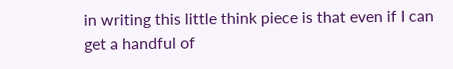in writing this little think piece is that even if I can get a handful of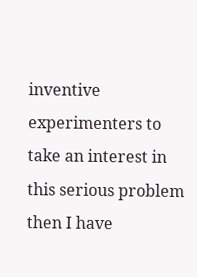inventive experimenters to take an interest in this serious problem then I have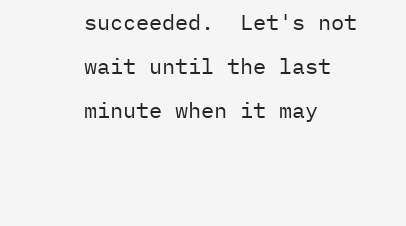succeeded.  Let's not wait until the last minute when it may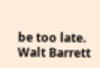be too late.
Walt Barrett